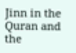Jinn in the Quran and the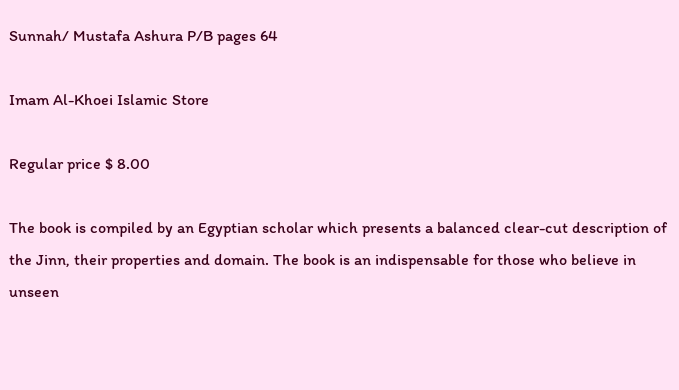Sunnah/ Mustafa Ashura P/B pages 64

Imam Al-Khoei Islamic Store

Regular price $ 8.00

The book is compiled by an Egyptian scholar which presents a balanced clear-cut description of the Jinn, their properties and domain. The book is an indispensable for those who believe in unseen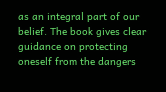as an integral part of our belief. The book gives clear guidance on protecting oneself from the dangers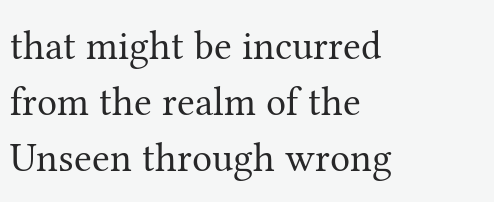that might be incurred from the realm of the Unseen through wrong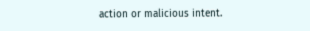action or malicious intent.